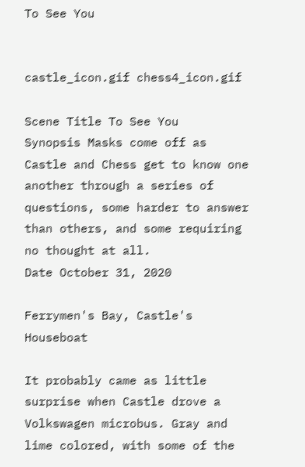To See You


castle_icon.gif chess4_icon.gif

Scene Title To See You
Synopsis Masks come off as Castle and Chess get to know one another through a series of questions, some harder to answer than others, and some requiring no thought at all.
Date October 31, 2020

Ferrymen's Bay, Castle's Houseboat

It probably came as little surprise when Castle drove a Volkswagen microbus. Gray and lime colored, with some of the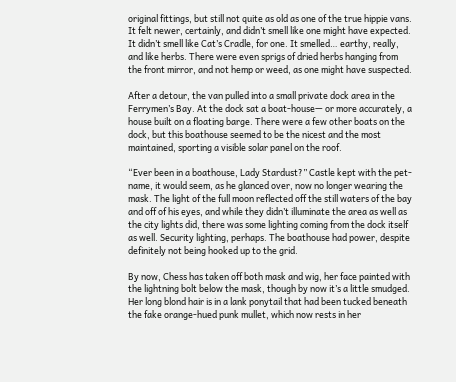original fittings, but still not quite as old as one of the true hippie vans. It felt newer, certainly, and didn’t smell like one might have expected. It didn’t smell like Cat’s Cradle, for one. It smelled… earthy, really, and like herbs. There were even sprigs of dried herbs hanging from the front mirror, and not hemp or weed, as one might have suspected.

After a detour, the van pulled into a small private dock area in the Ferrymen’s Bay. At the dock sat a boat-house— or more accurately, a house built on a floating barge. There were a few other boats on the dock, but this boathouse seemed to be the nicest and the most maintained, sporting a visible solar panel on the roof.

“Ever been in a boathouse, Lady Stardust?” Castle kept with the pet-name, it would seem, as he glanced over, now no longer wearing the mask. The light of the full moon reflected off the still waters of the bay and off of his eyes, and while they didn’t illuminate the area as well as the city lights did, there was some lighting coming from the dock itself as well. Security lighting, perhaps. The boathouse had power, despite definitely not being hooked up to the grid.

By now, Chess has taken off both mask and wig, her face painted with the lightning bolt below the mask, though by now it’s a little smudged. Her long blond hair is in a lank ponytail that had been tucked beneath the fake orange-hued punk mullet, which now rests in her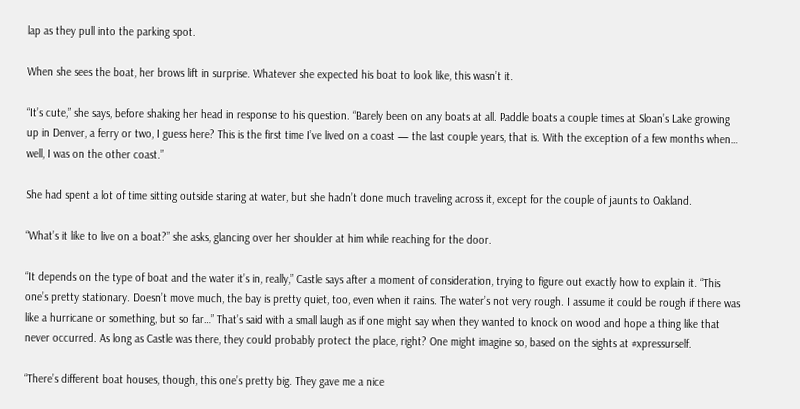lap as they pull into the parking spot.

When she sees the boat, her brows lift in surprise. Whatever she expected his boat to look like, this wasn’t it.

“It’s cute,” she says, before shaking her head in response to his question. “Barely been on any boats at all. Paddle boats a couple times at Sloan’s Lake growing up in Denver, a ferry or two, I guess here? This is the first time I’ve lived on a coast — the last couple years, that is. With the exception of a few months when… well, I was on the other coast.”

She had spent a lot of time sitting outside staring at water, but she hadn’t done much traveling across it, except for the couple of jaunts to Oakland.

“What’s it like to live on a boat?” she asks, glancing over her shoulder at him while reaching for the door.

“It depends on the type of boat and the water it’s in, really,” Castle says after a moment of consideration, trying to figure out exactly how to explain it. “This one’s pretty stationary. Doesn’t move much, the bay is pretty quiet, too, even when it rains. The water’s not very rough. I assume it could be rough if there was like a hurricane or something, but so far…” That’s said with a small laugh as if one might say when they wanted to knock on wood and hope a thing like that never occurred. As long as Castle was there, they could probably protect the place, right? One might imagine so, based on the sights at #xpressurself.

“There’s different boat houses, though, this one’s pretty big. They gave me a nice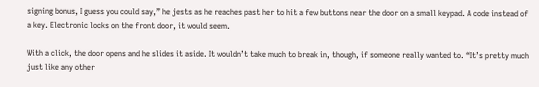signing bonus, I guess you could say,” he jests as he reaches past her to hit a few buttons near the door on a small keypad. A code instead of a key. Electronic locks on the front door, it would seem.

With a click, the door opens and he slides it aside. It wouldn’t take much to break in, though, if someone really wanted to. “It’s pretty much just like any other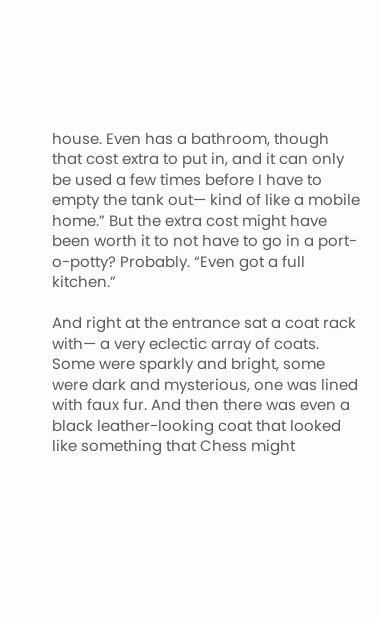house. Even has a bathroom, though that cost extra to put in, and it can only be used a few times before I have to empty the tank out— kind of like a mobile home.” But the extra cost might have been worth it to not have to go in a port-o-potty? Probably. “Even got a full kitchen.”

And right at the entrance sat a coat rack with— a very eclectic array of coats. Some were sparkly and bright, some were dark and mysterious, one was lined with faux fur. And then there was even a black leather-looking coat that looked like something that Chess might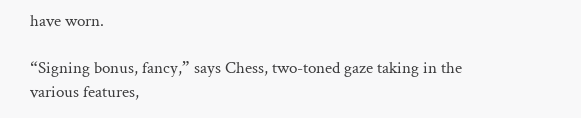have worn.

“Signing bonus, fancy,” says Chess, two-toned gaze taking in the various features,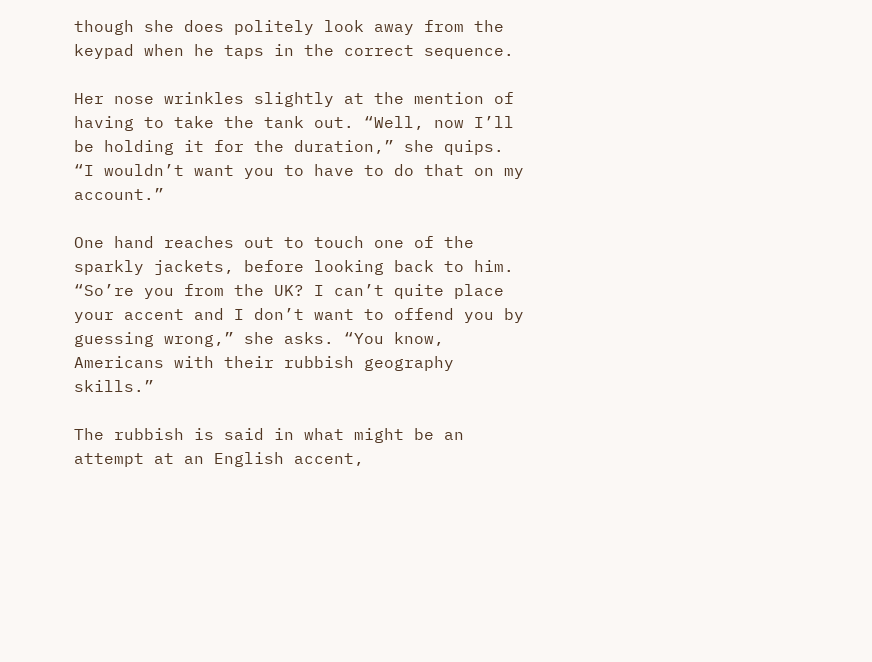though she does politely look away from the keypad when he taps in the correct sequence.

Her nose wrinkles slightly at the mention of having to take the tank out. “Well, now I’ll be holding it for the duration,” she quips. “I wouldn’t want you to have to do that on my account.”

One hand reaches out to touch one of the sparkly jackets, before looking back to him. “So’re you from the UK? I can’t quite place your accent and I don’t want to offend you by guessing wrong,” she asks. “You know, Americans with their rubbish geography skills.”

The rubbish is said in what might be an attempt at an English accent,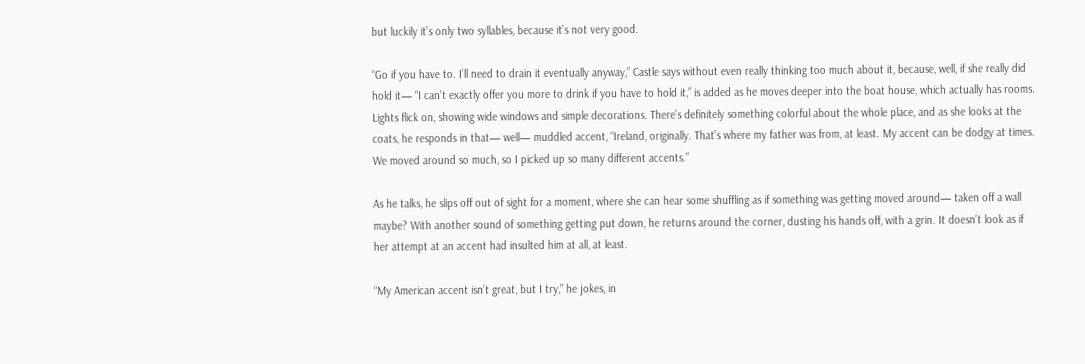but luckily it’s only two syllables, because it’s not very good.

“Go if you have to. I’ll need to drain it eventually anyway,” Castle says without even really thinking too much about it, because, well, if she really did hold it— “I can’t exactly offer you more to drink if you have to hold it,” is added as he moves deeper into the boat house, which actually has rooms. Lights flick on, showing wide windows and simple decorations. There’s definitely something colorful about the whole place, and as she looks at the coats, he responds in that— well— muddled accent, “Ireland, originally. That’s where my father was from, at least. My accent can be dodgy at times. We moved around so much, so I picked up so many different accents.”

As he talks, he slips off out of sight for a moment, where she can hear some shuffling as if something was getting moved around— taken off a wall maybe? With another sound of something getting put down, he returns around the corner, dusting his hands off, with a grin. It doesn’t look as if her attempt at an accent had insulted him at all, at least.

“My American accent isn’t great, but I try,” he jokes, in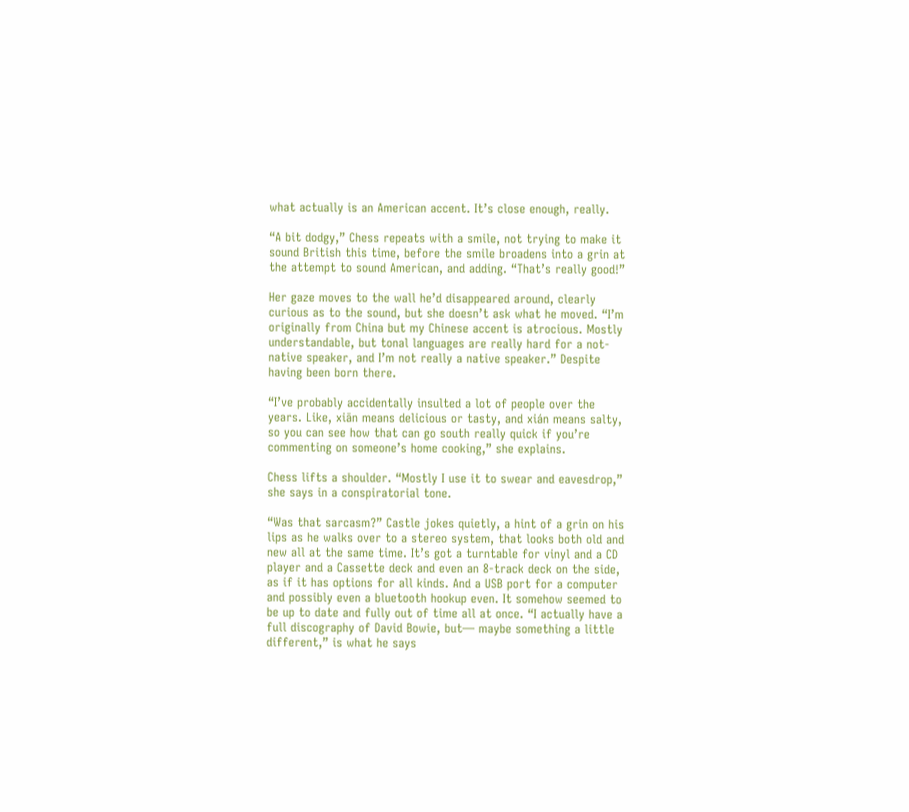what actually is an American accent. It’s close enough, really.

“A bit dodgy,” Chess repeats with a smile, not trying to make it sound British this time, before the smile broadens into a grin at the attempt to sound American, and adding. “That’s really good!”

Her gaze moves to the wall he’d disappeared around, clearly curious as to the sound, but she doesn’t ask what he moved. “I’m originally from China but my Chinese accent is atrocious. Mostly understandable, but tonal languages are really hard for a not-native speaker, and I’m not really a native speaker.” Despite having been born there.

“I’ve probably accidentally insulted a lot of people over the years. Like, xiān means delicious or tasty, and xián means salty, so you can see how that can go south really quick if you’re commenting on someone’s home cooking,” she explains.

Chess lifts a shoulder. “Mostly I use it to swear and eavesdrop,” she says in a conspiratorial tone.

“Was that sarcasm?” Castle jokes quietly, a hint of a grin on his lips as he walks over to a stereo system, that looks both old and new all at the same time. It’s got a turntable for vinyl and a CD player and a Cassette deck and even an 8-track deck on the side, as if it has options for all kinds. And a USB port for a computer and possibly even a bluetooth hookup even. It somehow seemed to be up to date and fully out of time all at once. “I actually have a full discography of David Bowie, but— maybe something a little different,” is what he says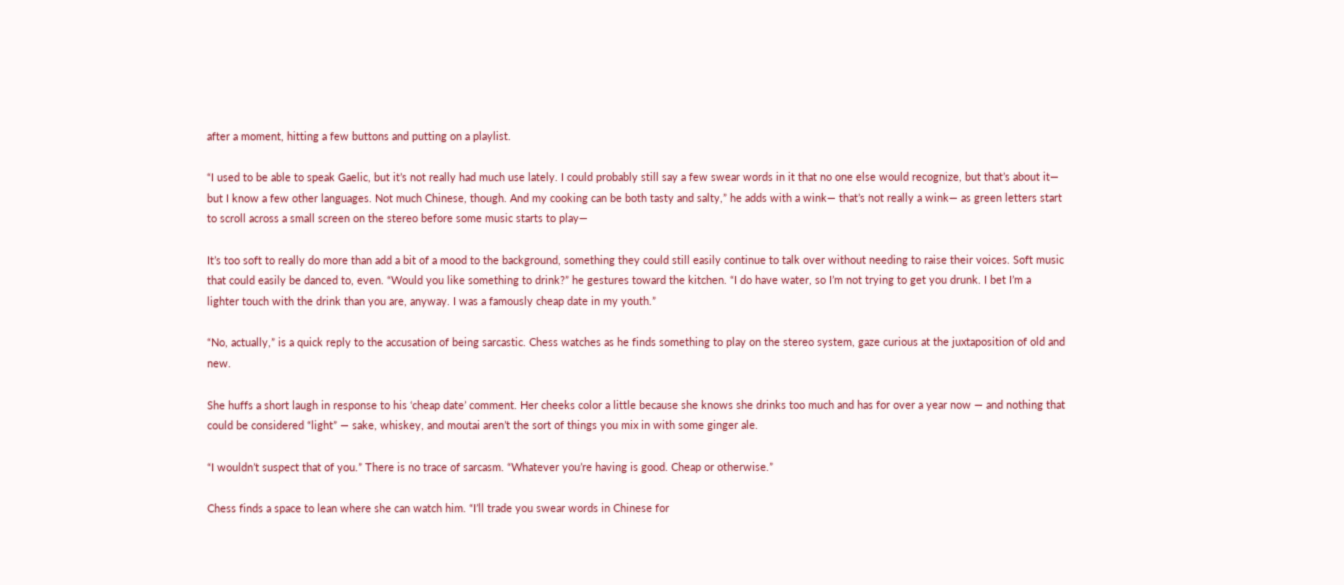after a moment, hitting a few buttons and putting on a playlist.

“I used to be able to speak Gaelic, but it’s not really had much use lately. I could probably still say a few swear words in it that no one else would recognize, but that’s about it— but I know a few other languages. Not much Chinese, though. And my cooking can be both tasty and salty,” he adds with a wink— that’s not really a wink— as green letters start to scroll across a small screen on the stereo before some music starts to play—

It’s too soft to really do more than add a bit of a mood to the background, something they could still easily continue to talk over without needing to raise their voices. Soft music that could easily be danced to, even. “Would you like something to drink?” he gestures toward the kitchen. “I do have water, so I’m not trying to get you drunk. I bet I’m a lighter touch with the drink than you are, anyway. I was a famously cheap date in my youth.”

“No, actually,” is a quick reply to the accusation of being sarcastic. Chess watches as he finds something to play on the stereo system, gaze curious at the juxtaposition of old and new.

She huffs a short laugh in response to his ‘cheap date’ comment. Her cheeks color a little because she knows she drinks too much and has for over a year now — and nothing that could be considered “light” — sake, whiskey, and moutai aren’t the sort of things you mix in with some ginger ale.

“I wouldn’t suspect that of you.” There is no trace of sarcasm. “Whatever you’re having is good. Cheap or otherwise.”

Chess finds a space to lean where she can watch him. “I’ll trade you swear words in Chinese for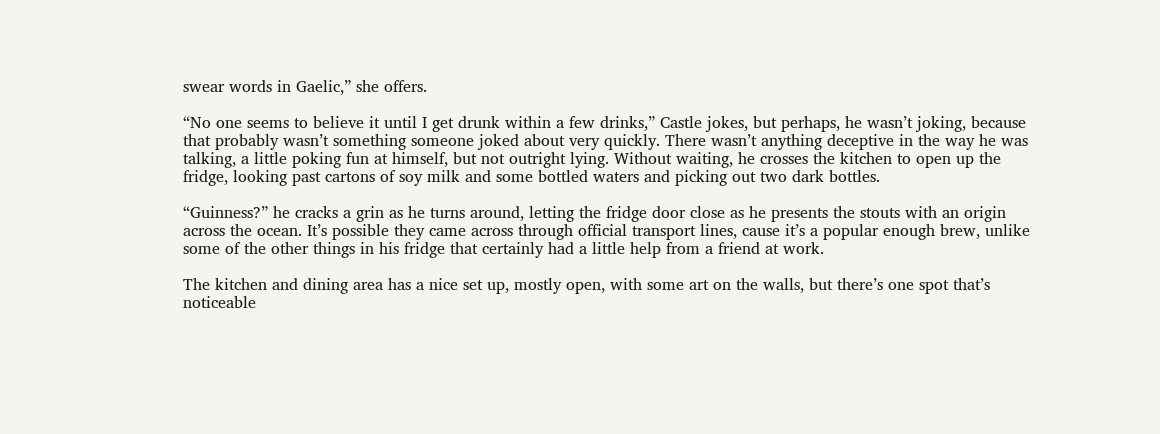swear words in Gaelic,” she offers.

“No one seems to believe it until I get drunk within a few drinks,” Castle jokes, but perhaps, he wasn’t joking, because that probably wasn’t something someone joked about very quickly. There wasn’t anything deceptive in the way he was talking, a little poking fun at himself, but not outright lying. Without waiting, he crosses the kitchen to open up the fridge, looking past cartons of soy milk and some bottled waters and picking out two dark bottles.

“Guinness?” he cracks a grin as he turns around, letting the fridge door close as he presents the stouts with an origin across the ocean. It’s possible they came across through official transport lines, cause it’s a popular enough brew, unlike some of the other things in his fridge that certainly had a little help from a friend at work.

The kitchen and dining area has a nice set up, mostly open, with some art on the walls, but there’s one spot that’s noticeable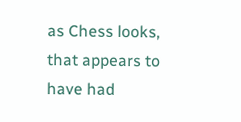as Chess looks, that appears to have had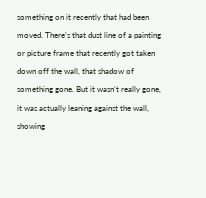something on it recently that had been moved. There’s that dust line of a painting or picture frame that recently got taken down off the wall, that shadow of something gone. But it wasn’t really gone, it was actually leaning against the wall, showing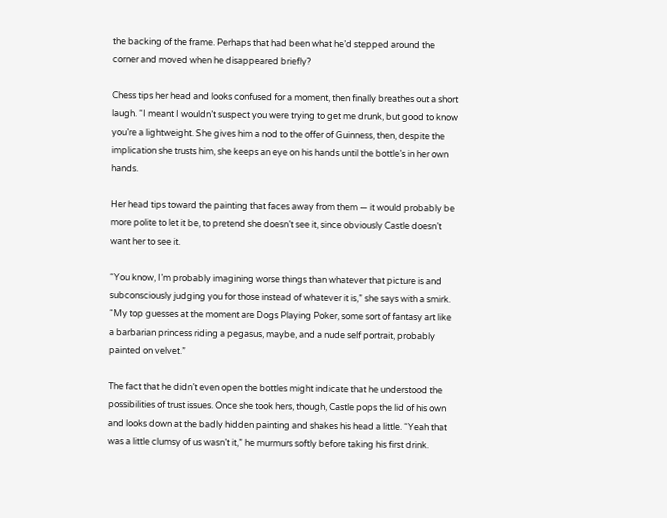the backing of the frame. Perhaps that had been what he’d stepped around the corner and moved when he disappeared briefly?

Chess tips her head and looks confused for a moment, then finally breathes out a short laugh. “I meant I wouldn’t suspect you were trying to get me drunk, but good to know you’re a lightweight. She gives him a nod to the offer of Guinness, then, despite the implication she trusts him, she keeps an eye on his hands until the bottle’s in her own hands.

Her head tips toward the painting that faces away from them — it would probably be more polite to let it be, to pretend she doesn’t see it, since obviously Castle doesn’t want her to see it.

“You know, I’m probably imagining worse things than whatever that picture is and subconsciously judging you for those instead of whatever it is,” she says with a smirk. “My top guesses at the moment are Dogs Playing Poker, some sort of fantasy art like a barbarian princess riding a pegasus, maybe, and a nude self portrait, probably painted on velvet.”

The fact that he didn’t even open the bottles might indicate that he understood the possibilities of trust issues. Once she took hers, though, Castle pops the lid of his own and looks down at the badly hidden painting and shakes his head a little. “Yeah that was a little clumsy of us wasn’t it,” he murmurs softly before taking his first drink.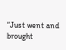“Just went and brought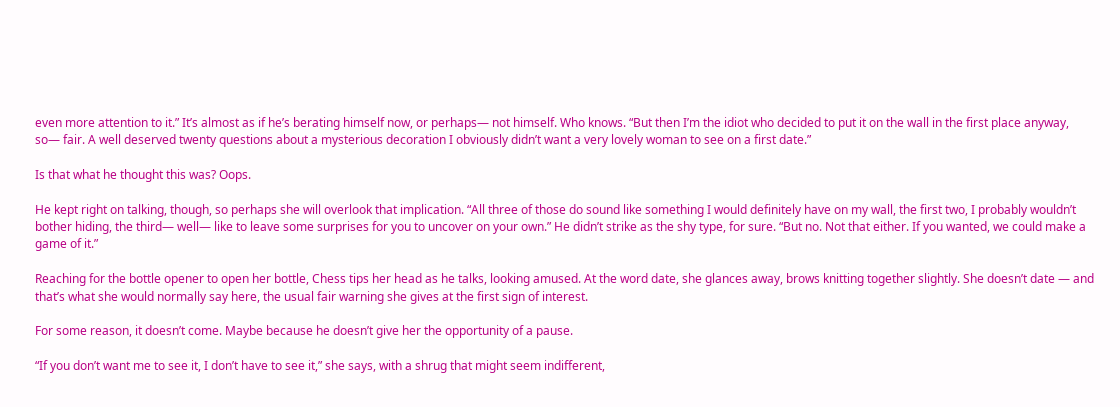even more attention to it.” It’s almost as if he’s berating himself now, or perhaps— not himself. Who knows. “But then I’m the idiot who decided to put it on the wall in the first place anyway, so— fair. A well deserved twenty questions about a mysterious decoration I obviously didn’t want a very lovely woman to see on a first date.”

Is that what he thought this was? Oops.

He kept right on talking, though, so perhaps she will overlook that implication. “All three of those do sound like something I would definitely have on my wall, the first two, I probably wouldn’t bother hiding, the third— well— like to leave some surprises for you to uncover on your own.” He didn’t strike as the shy type, for sure. “But no. Not that either. If you wanted, we could make a game of it.”

Reaching for the bottle opener to open her bottle, Chess tips her head as he talks, looking amused. At the word date, she glances away, brows knitting together slightly. She doesn’t date — and that’s what she would normally say here, the usual fair warning she gives at the first sign of interest.

For some reason, it doesn’t come. Maybe because he doesn’t give her the opportunity of a pause.

“If you don’t want me to see it, I don’t have to see it,” she says, with a shrug that might seem indifferent,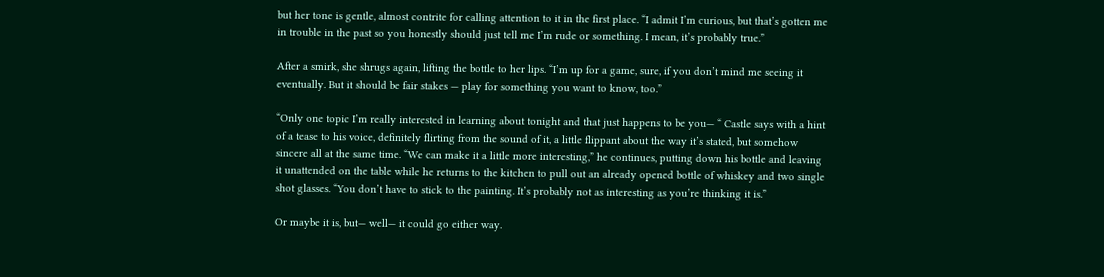but her tone is gentle, almost contrite for calling attention to it in the first place. “I admit I’m curious, but that’s gotten me in trouble in the past so you honestly should just tell me I’m rude or something. I mean, it’s probably true.”

After a smirk, she shrugs again, lifting the bottle to her lips. “I’m up for a game, sure, if you don’t mind me seeing it eventually. But it should be fair stakes — play for something you want to know, too.”

“Only one topic I’m really interested in learning about tonight and that just happens to be you— “ Castle says with a hint of a tease to his voice, definitely flirting from the sound of it, a little flippant about the way it’s stated, but somehow sincere all at the same time. “We can make it a little more interesting,” he continues, putting down his bottle and leaving it unattended on the table while he returns to the kitchen to pull out an already opened bottle of whiskey and two single shot glasses. “You don’t have to stick to the painting. It’s probably not as interesting as you’re thinking it is.”

Or maybe it is, but— well— it could go either way.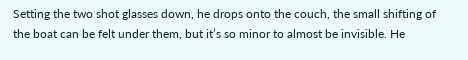Setting the two shot glasses down, he drops onto the couch, the small shifting of the boat can be felt under them, but it’s so minor to almost be invisible. He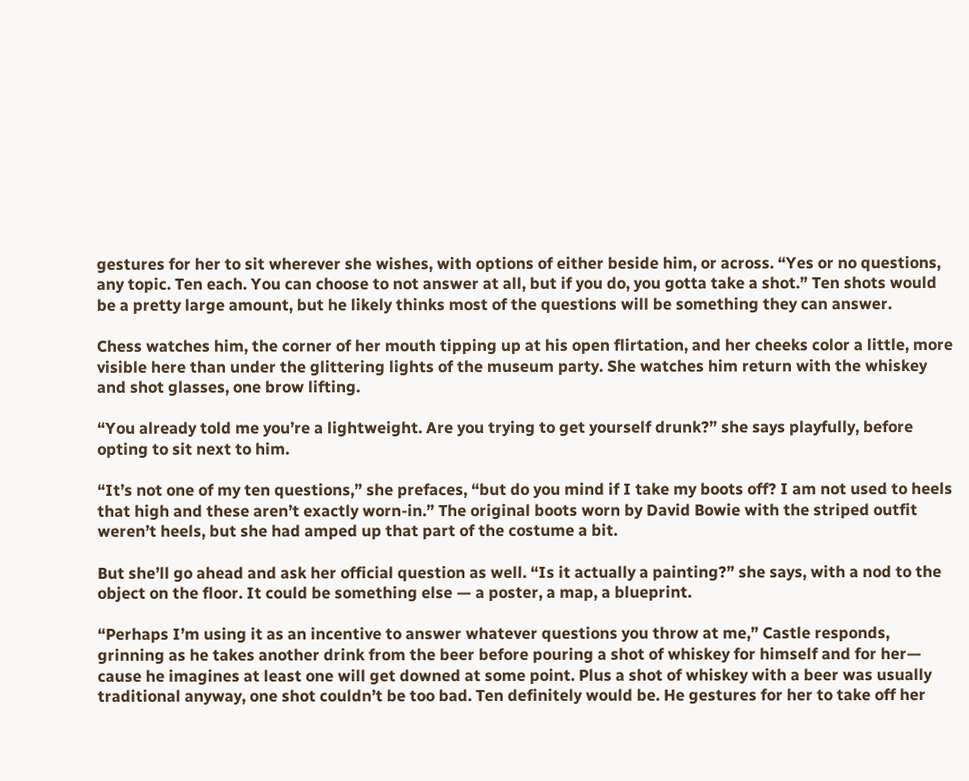gestures for her to sit wherever she wishes, with options of either beside him, or across. “Yes or no questions, any topic. Ten each. You can choose to not answer at all, but if you do, you gotta take a shot.” Ten shots would be a pretty large amount, but he likely thinks most of the questions will be something they can answer.

Chess watches him, the corner of her mouth tipping up at his open flirtation, and her cheeks color a little, more visible here than under the glittering lights of the museum party. She watches him return with the whiskey and shot glasses, one brow lifting.

“You already told me you’re a lightweight. Are you trying to get yourself drunk?” she says playfully, before opting to sit next to him.

“It’s not one of my ten questions,” she prefaces, “but do you mind if I take my boots off? I am not used to heels that high and these aren’t exactly worn-in.” The original boots worn by David Bowie with the striped outfit weren’t heels, but she had amped up that part of the costume a bit.

But she’ll go ahead and ask her official question as well. “Is it actually a painting?” she says, with a nod to the object on the floor. It could be something else — a poster, a map, a blueprint.

“Perhaps I’m using it as an incentive to answer whatever questions you throw at me,” Castle responds, grinning as he takes another drink from the beer before pouring a shot of whiskey for himself and for her— cause he imagines at least one will get downed at some point. Plus a shot of whiskey with a beer was usually traditional anyway, one shot couldn’t be too bad. Ten definitely would be. He gestures for her to take off her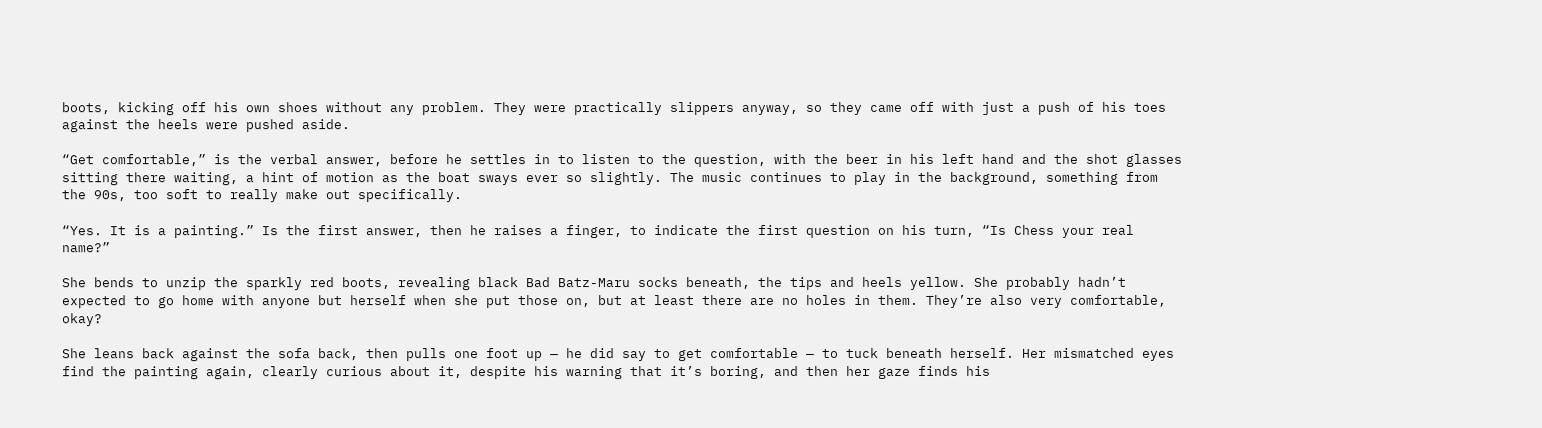boots, kicking off his own shoes without any problem. They were practically slippers anyway, so they came off with just a push of his toes against the heels were pushed aside.

“Get comfortable,” is the verbal answer, before he settles in to listen to the question, with the beer in his left hand and the shot glasses sitting there waiting, a hint of motion as the boat sways ever so slightly. The music continues to play in the background, something from the 90s, too soft to really make out specifically.

“Yes. It is a painting.” Is the first answer, then he raises a finger, to indicate the first question on his turn, “Is Chess your real name?”

She bends to unzip the sparkly red boots, revealing black Bad Batz-Maru socks beneath, the tips and heels yellow. She probably hadn’t expected to go home with anyone but herself when she put those on, but at least there are no holes in them. They’re also very comfortable, okay?

She leans back against the sofa back, then pulls one foot up — he did say to get comfortable — to tuck beneath herself. Her mismatched eyes find the painting again, clearly curious about it, despite his warning that it’s boring, and then her gaze finds his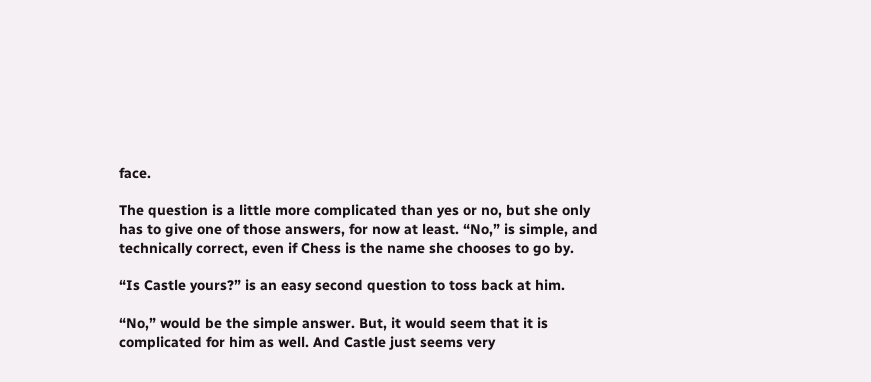face.

The question is a little more complicated than yes or no, but she only has to give one of those answers, for now at least. “No,” is simple, and technically correct, even if Chess is the name she chooses to go by.

“Is Castle yours?” is an easy second question to toss back at him.

“No,” would be the simple answer. But, it would seem that it is complicated for him as well. And Castle just seems very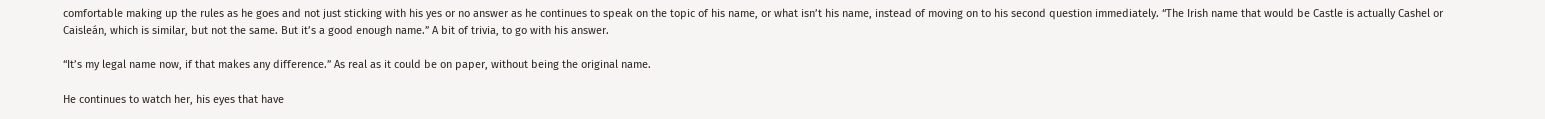comfortable making up the rules as he goes and not just sticking with his yes or no answer as he continues to speak on the topic of his name, or what isn’t his name, instead of moving on to his second question immediately. “The Irish name that would be Castle is actually Cashel or Caisleán, which is similar, but not the same. But it’s a good enough name.” A bit of trivia, to go with his answer.

“It’s my legal name now, if that makes any difference.” As real as it could be on paper, without being the original name.

He continues to watch her, his eyes that have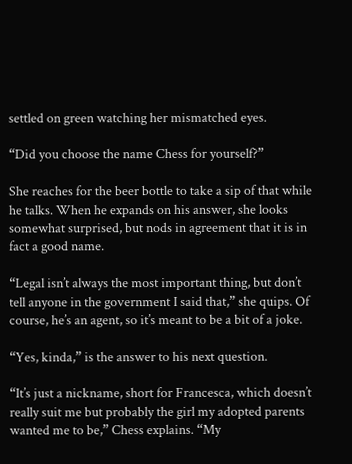settled on green watching her mismatched eyes.

“Did you choose the name Chess for yourself?”

She reaches for the beer bottle to take a sip of that while he talks. When he expands on his answer, she looks somewhat surprised, but nods in agreement that it is in fact a good name.

“Legal isn’t always the most important thing, but don’t tell anyone in the government I said that,” she quips. Of course, he’s an agent, so it’s meant to be a bit of a joke.

“Yes, kinda,” is the answer to his next question.

“It’s just a nickname, short for Francesca, which doesn’t really suit me but probably the girl my adopted parents wanted me to be,” Chess explains. “My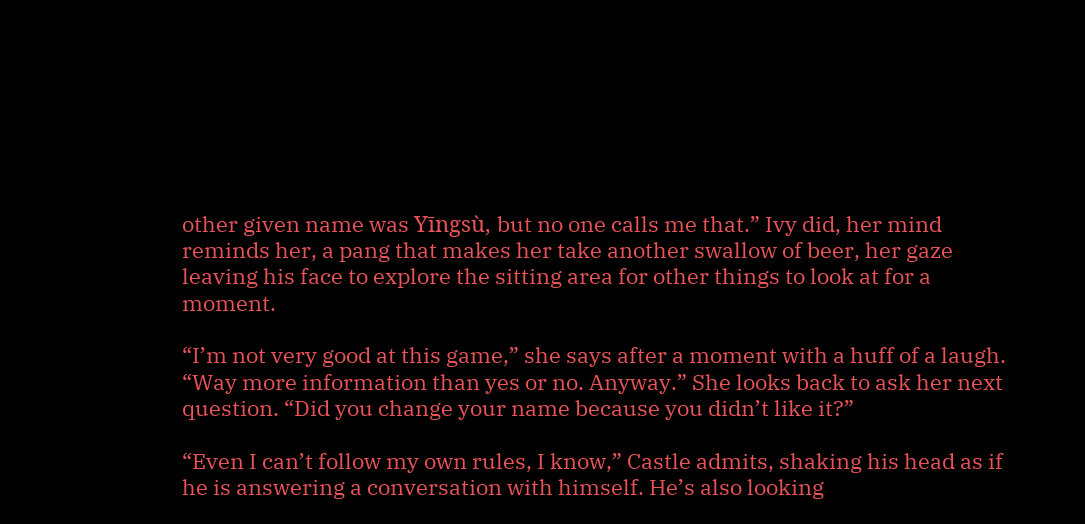other given name was Yīngsù, but no one calls me that.” Ivy did, her mind reminds her, a pang that makes her take another swallow of beer, her gaze leaving his face to explore the sitting area for other things to look at for a moment.

“I’m not very good at this game,” she says after a moment with a huff of a laugh. “Way more information than yes or no. Anyway.” She looks back to ask her next question. “Did you change your name because you didn’t like it?”

“Even I can’t follow my own rules, I know,” Castle admits, shaking his head as if he is answering a conversation with himself. He’s also looking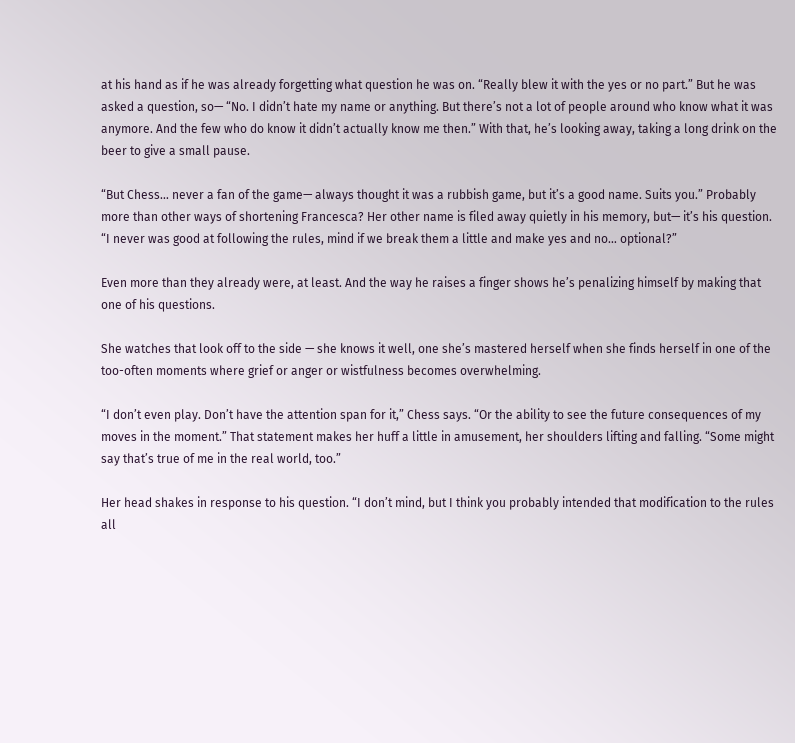at his hand as if he was already forgetting what question he was on. “Really blew it with the yes or no part.” But he was asked a question, so— “No. I didn’t hate my name or anything. But there’s not a lot of people around who know what it was anymore. And the few who do know it didn’t actually know me then.” With that, he’s looking away, taking a long drink on the beer to give a small pause.

“But Chess… never a fan of the game— always thought it was a rubbish game, but it’s a good name. Suits you.” Probably more than other ways of shortening Francesca? Her other name is filed away quietly in his memory, but— it’s his question. “I never was good at following the rules, mind if we break them a little and make yes and no… optional?”

Even more than they already were, at least. And the way he raises a finger shows he’s penalizing himself by making that one of his questions.

She watches that look off to the side — she knows it well, one she’s mastered herself when she finds herself in one of the too-often moments where grief or anger or wistfulness becomes overwhelming.

“I don’t even play. Don’t have the attention span for it,” Chess says. “Or the ability to see the future consequences of my moves in the moment.” That statement makes her huff a little in amusement, her shoulders lifting and falling. “Some might say that’s true of me in the real world, too.”

Her head shakes in response to his question. “I don’t mind, but I think you probably intended that modification to the rules all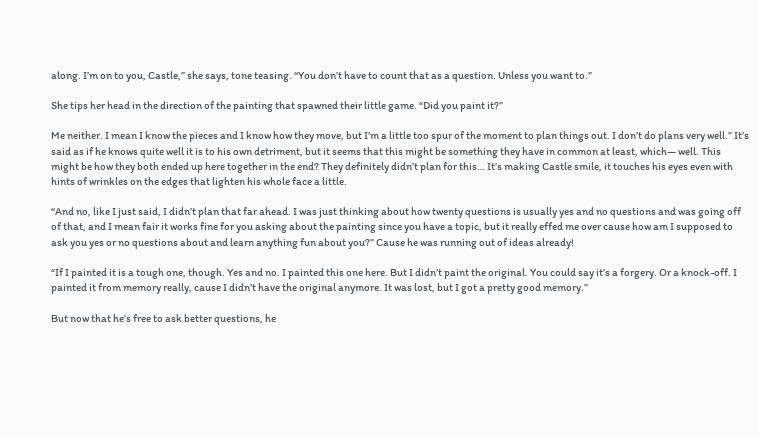along. I’m on to you, Castle,” she says, tone teasing. “You don’t have to count that as a question. Unless you want to.”

She tips her head in the direction of the painting that spawned their little game. “Did you paint it?”

Me neither. I mean I know the pieces and I know how they move, but I’m a little too spur of the moment to plan things out. I don’t do plans very well.” It’s said as if he knows quite well it is to his own detriment, but it seems that this might be something they have in common at least, which— well. This might be how they both ended up here together in the end? They definitely didn’t plan for this… It’s making Castle smile, it touches his eyes even with hints of wrinkles on the edges that lighten his whole face a little.

“And no, like I just said, I didn’t plan that far ahead. I was just thinking about how twenty questions is usually yes and no questions and was going off of that, and I mean fair it works fine for you asking about the painting since you have a topic, but it really effed me over cause how am I supposed to ask you yes or no questions about and learn anything fun about you?” Cause he was running out of ideas already!

“If I painted it is a tough one, though. Yes and no. I painted this one here. But I didn’t paint the original. You could say it’s a forgery. Or a knock-off. I painted it from memory really, cause I didn’t have the original anymore. It was lost, but I got a pretty good memory.”

But now that he’s free to ask better questions, he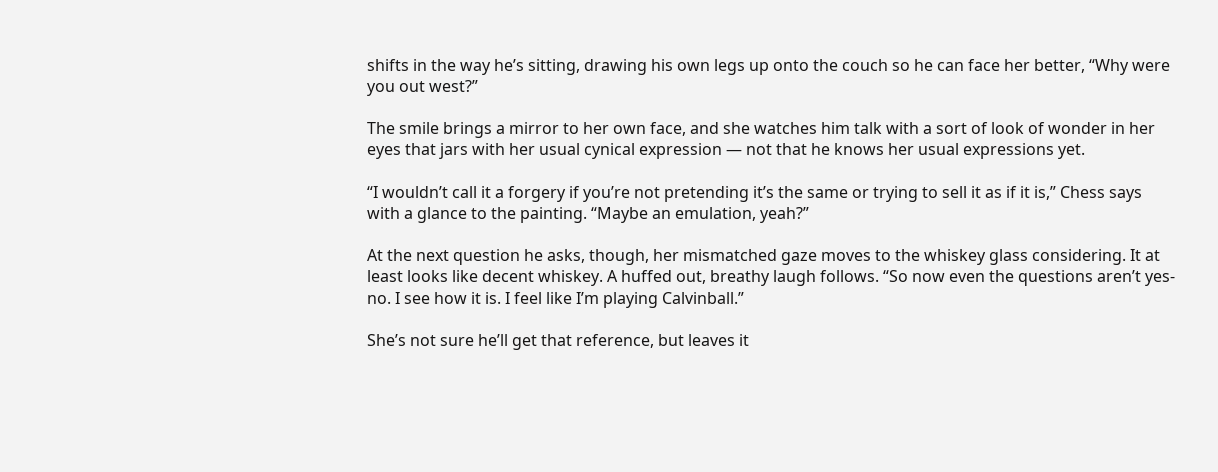shifts in the way he’s sitting, drawing his own legs up onto the couch so he can face her better, “Why were you out west?”

The smile brings a mirror to her own face, and she watches him talk with a sort of look of wonder in her eyes that jars with her usual cynical expression — not that he knows her usual expressions yet.

“I wouldn’t call it a forgery if you’re not pretending it’s the same or trying to sell it as if it is,” Chess says with a glance to the painting. “Maybe an emulation, yeah?”

At the next question he asks, though, her mismatched gaze moves to the whiskey glass considering. It at least looks like decent whiskey. A huffed out, breathy laugh follows. “So now even the questions aren’t yes-no. I see how it is. I feel like I’m playing Calvinball.”

She’s not sure he’ll get that reference, but leaves it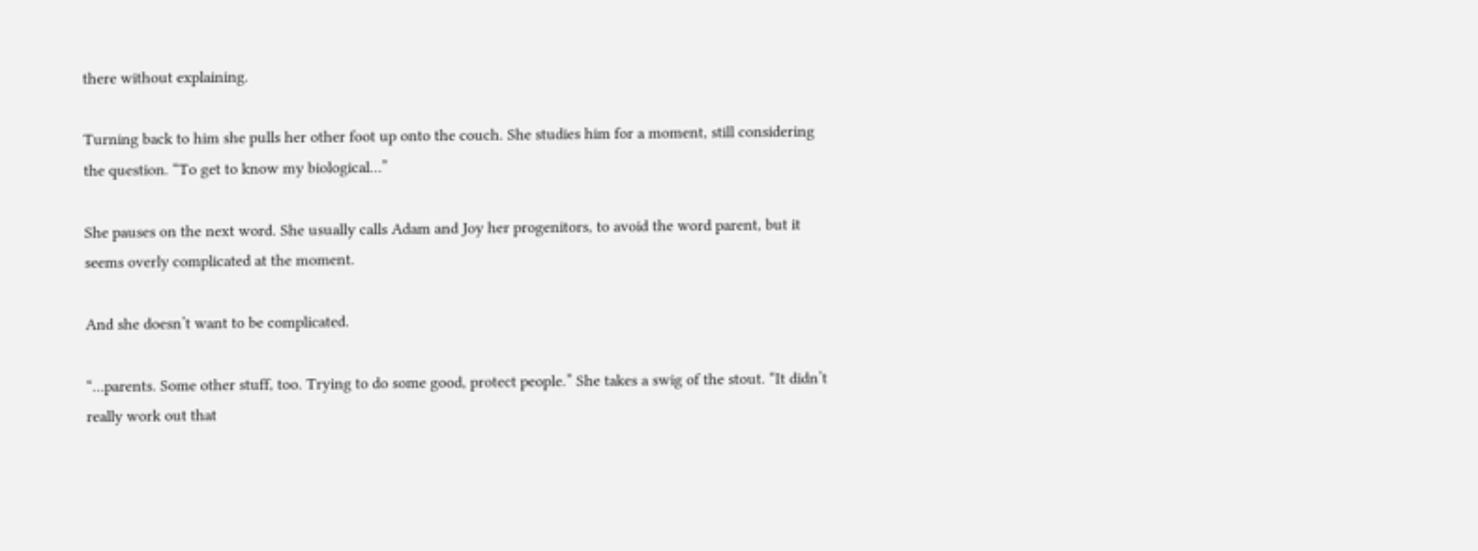there without explaining.

Turning back to him she pulls her other foot up onto the couch. She studies him for a moment, still considering the question. “To get to know my biological…”

She pauses on the next word. She usually calls Adam and Joy her progenitors, to avoid the word parent, but it seems overly complicated at the moment.

And she doesn’t want to be complicated.

“…parents. Some other stuff, too. Trying to do some good, protect people.” She takes a swig of the stout. “It didn’t really work out that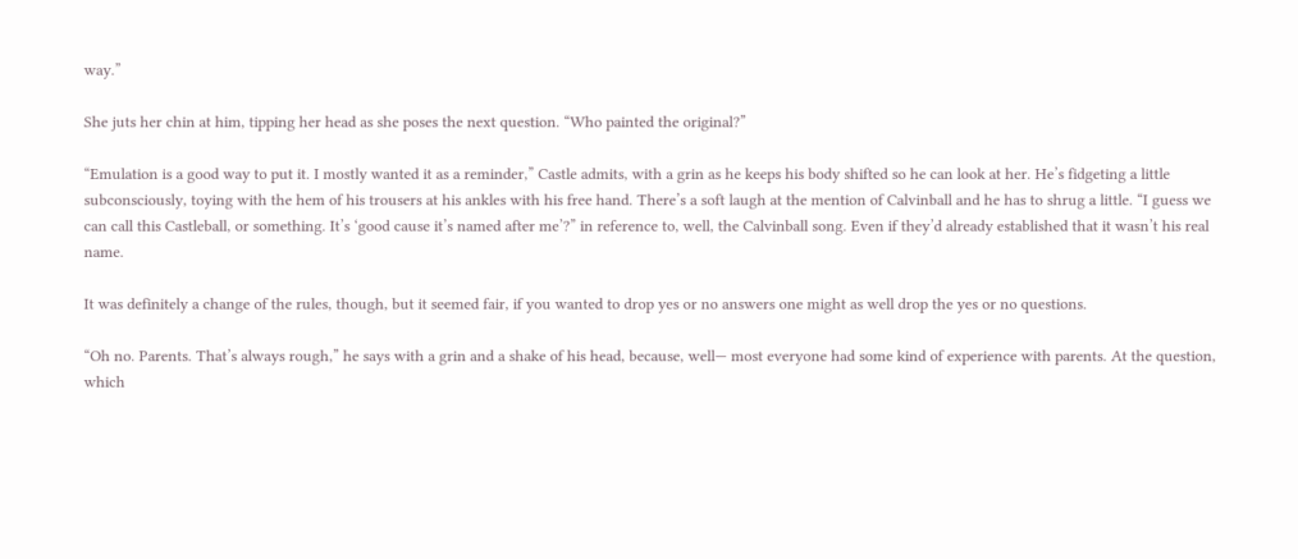way.”

She juts her chin at him, tipping her head as she poses the next question. “Who painted the original?”

“Emulation is a good way to put it. I mostly wanted it as a reminder,” Castle admits, with a grin as he keeps his body shifted so he can look at her. He’s fidgeting a little subconsciously, toying with the hem of his trousers at his ankles with his free hand. There’s a soft laugh at the mention of Calvinball and he has to shrug a little. “I guess we can call this Castleball, or something. It’s ‘good cause it’s named after me’?” in reference to, well, the Calvinball song. Even if they’d already established that it wasn’t his real name.

It was definitely a change of the rules, though, but it seemed fair, if you wanted to drop yes or no answers one might as well drop the yes or no questions.

“Oh no. Parents. That’s always rough,” he says with a grin and a shake of his head, because, well— most everyone had some kind of experience with parents. At the question, which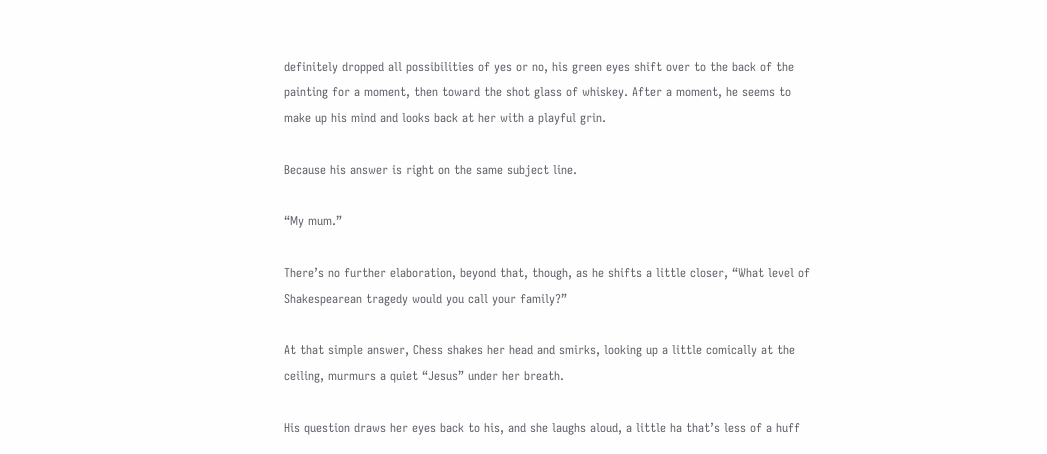definitely dropped all possibilities of yes or no, his green eyes shift over to the back of the painting for a moment, then toward the shot glass of whiskey. After a moment, he seems to make up his mind and looks back at her with a playful grin.

Because his answer is right on the same subject line.

“My mum.”

There’s no further elaboration, beyond that, though, as he shifts a little closer, “What level of Shakespearean tragedy would you call your family?”

At that simple answer, Chess shakes her head and smirks, looking up a little comically at the ceiling, murmurs a quiet “Jesus” under her breath.

His question draws her eyes back to his, and she laughs aloud, a little ha that’s less of a huff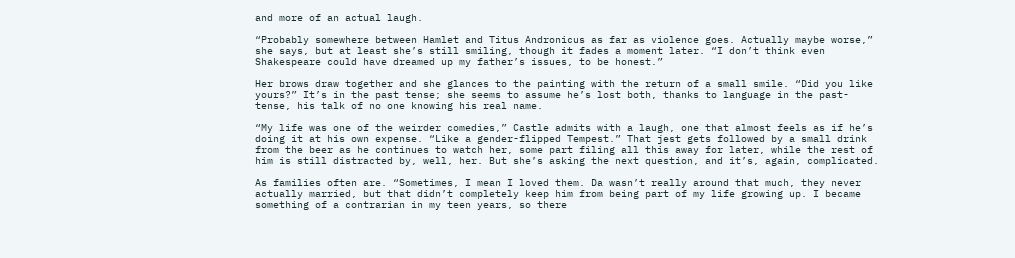and more of an actual laugh.

“Probably somewhere between Hamlet and Titus Andronicus as far as violence goes. Actually maybe worse,” she says, but at least she’s still smiling, though it fades a moment later. “I don’t think even Shakespeare could have dreamed up my father’s issues, to be honest.”

Her brows draw together and she glances to the painting with the return of a small smile. “Did you like yours?” It’s in the past tense; she seems to assume he’s lost both, thanks to language in the past-tense, his talk of no one knowing his real name.

“My life was one of the weirder comedies,” Castle admits with a laugh, one that almost feels as if he’s doing it at his own expense. “Like a gender-flipped Tempest.” That jest gets followed by a small drink from the beer as he continues to watch her, some part filing all this away for later, while the rest of him is still distracted by, well, her. But she’s asking the next question, and it’s, again, complicated.

As families often are. “Sometimes, I mean I loved them. Da wasn’t really around that much, they never actually married, but that didn’t completely keep him from being part of my life growing up. I became something of a contrarian in my teen years, so there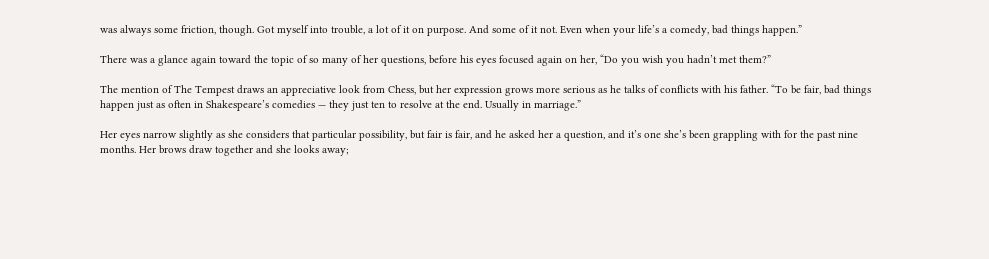was always some friction, though. Got myself into trouble, a lot of it on purpose. And some of it not. Even when your life’s a comedy, bad things happen.”

There was a glance again toward the topic of so many of her questions, before his eyes focused again on her, “Do you wish you hadn’t met them?”

The mention of The Tempest draws an appreciative look from Chess, but her expression grows more serious as he talks of conflicts with his father. “To be fair, bad things happen just as often in Shakespeare’s comedies — they just ten to resolve at the end. Usually in marriage.”

Her eyes narrow slightly as she considers that particular possibility, but fair is fair, and he asked her a question, and it’s one she’s been grappling with for the past nine months. Her brows draw together and she looks away;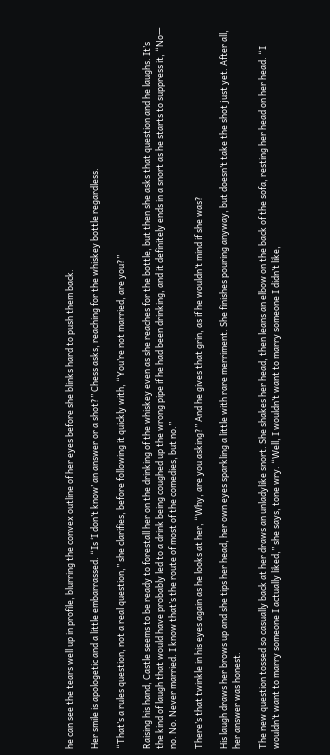he can see the tears well up in profile, blurring the convex outline of her eyes before she blinks hard to push them back.

Her smile is apologetic and a little embarrassed. “Is ‘I don’t know’ an answer or a shot?” Chess asks, reaching for the whiskey bottle regardless.

“That’s a rules question, not a real question,” she clarifies, before following it quickly with, “You’re not married, are you?”

Raising his hand, Castle seems to be ready to forestall her on the drinking of the whiskey even as she reaches for the bottle, but then she asks that question and he laughs. It’s the kind of laugh that would have probably led to a drink being coughed up the wrong pipe if he had been drinking, and it definitely ends in a snort as he starts to suppress it, “No— no. No. Never married. I know that’s the route of most of the comedies, but no.”

There’s that twinkle in his eyes again as he looks at her, “Why, are you asking?” And he gives that grin, as if he wouldn’t mind if she was?

His laugh draws her brows up and she tips her head, her own eyes sparkling a little with rare merriment. She finishes pouring anyway, but doesn’t take the shot just yet. After all, her answer was honest.

The new question tossed so casually back at her draws an unladylike snort. She shakes her head, then leans an elbow on the back of the sofa, resting her head on her head. “I wouldn’t want to marry someone I actually liked,” she says, tone wry. “Well, I wouldn’t want to marry someone I didn’t like,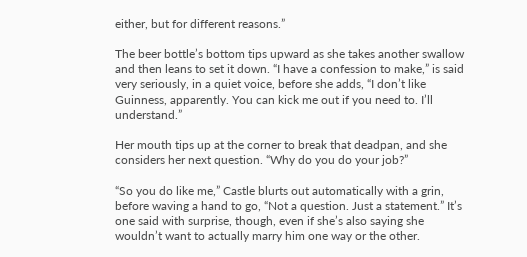either, but for different reasons.”

The beer bottle’s bottom tips upward as she takes another swallow and then leans to set it down. “I have a confession to make,” is said very seriously, in a quiet voice, before she adds, “I don’t like Guinness, apparently. You can kick me out if you need to. I’ll understand.”

Her mouth tips up at the corner to break that deadpan, and she considers her next question. “Why do you do your job?”

“So you do like me,” Castle blurts out automatically with a grin, before waving a hand to go, “Not a question. Just a statement.” It’s one said with surprise, though, even if she’s also saying she wouldn’t want to actually marry him one way or the other.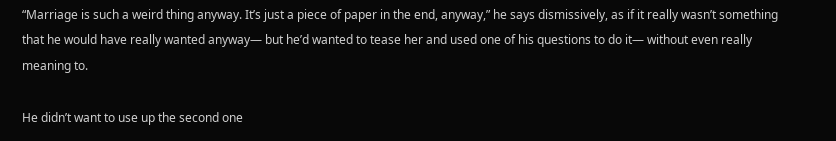“Marriage is such a weird thing anyway. It’s just a piece of paper in the end, anyway,” he says dismissively, as if it really wasn’t something that he would have really wanted anyway— but he’d wanted to tease her and used one of his questions to do it— without even really meaning to.

He didn’t want to use up the second one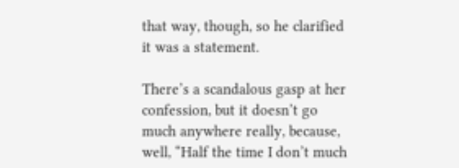that way, though, so he clarified it was a statement.

There’s a scandalous gasp at her confession, but it doesn’t go much anywhere really, because, well, “Half the time I don’t much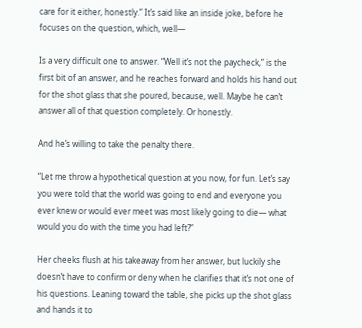care for it either, honestly.” It’s said like an inside joke, before he focuses on the question, which, well—

Is a very difficult one to answer. “Well it’s not the paycheck,” is the first bit of an answer, and he reaches forward and holds his hand out for the shot glass that she poured, because, well. Maybe he can’t answer all of that question completely. Or honestly.

And he’s willing to take the penalty there.

“Let me throw a hypothetical question at you now, for fun. Let’s say you were told that the world was going to end and everyone you ever knew or would ever meet was most likely going to die— what would you do with the time you had left?”

Her cheeks flush at his takeaway from her answer, but luckily she doesn’t have to confirm or deny when he clarifies that it’s not one of his questions. Leaning toward the table, she picks up the shot glass and hands it to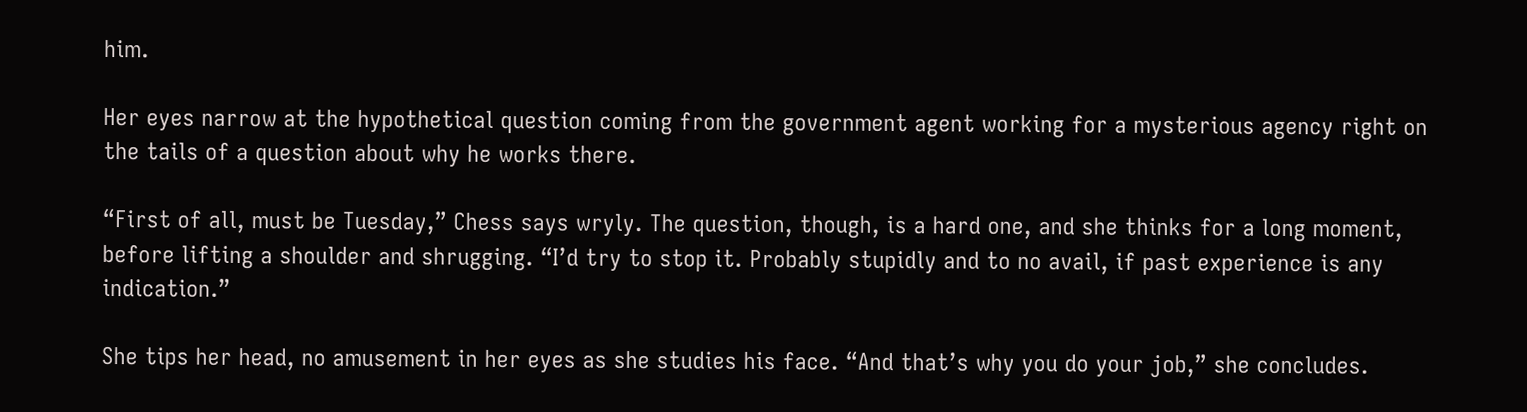him.

Her eyes narrow at the hypothetical question coming from the government agent working for a mysterious agency right on the tails of a question about why he works there.

“First of all, must be Tuesday,” Chess says wryly. The question, though, is a hard one, and she thinks for a long moment, before lifting a shoulder and shrugging. “I’d try to stop it. Probably stupidly and to no avail, if past experience is any indication.”

She tips her head, no amusement in her eyes as she studies his face. “And that’s why you do your job,” she concludes.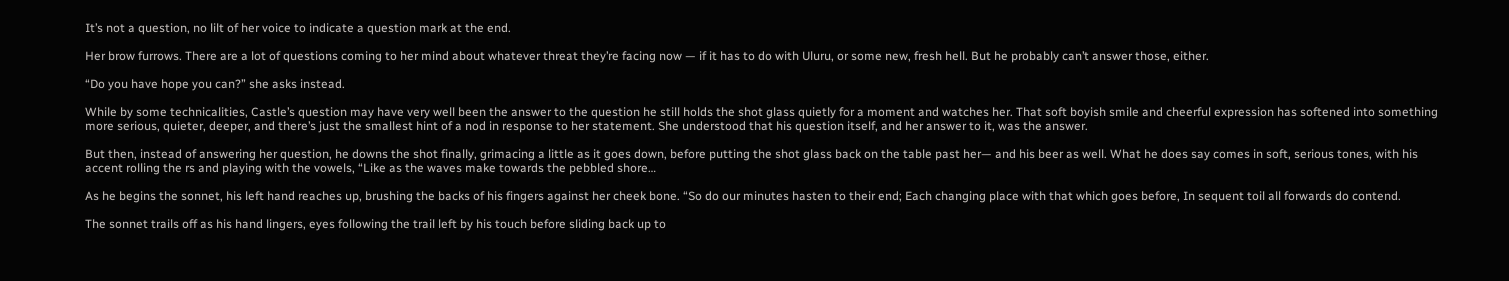It’s not a question, no lilt of her voice to indicate a question mark at the end.

Her brow furrows. There are a lot of questions coming to her mind about whatever threat they’re facing now — if it has to do with Uluru, or some new, fresh hell. But he probably can’t answer those, either.

“Do you have hope you can?” she asks instead.

While by some technicalities, Castle’s question may have very well been the answer to the question he still holds the shot glass quietly for a moment and watches her. That soft boyish smile and cheerful expression has softened into something more serious, quieter, deeper, and there’s just the smallest hint of a nod in response to her statement. She understood that his question itself, and her answer to it, was the answer.

But then, instead of answering her question, he downs the shot finally, grimacing a little as it goes down, before putting the shot glass back on the table past her— and his beer as well. What he does say comes in soft, serious tones, with his accent rolling the rs and playing with the vowels, “Like as the waves make towards the pebbled shore…

As he begins the sonnet, his left hand reaches up, brushing the backs of his fingers against her cheek bone. “So do our minutes hasten to their end; Each changing place with that which goes before, In sequent toil all forwards do contend.

The sonnet trails off as his hand lingers, eyes following the trail left by his touch before sliding back up to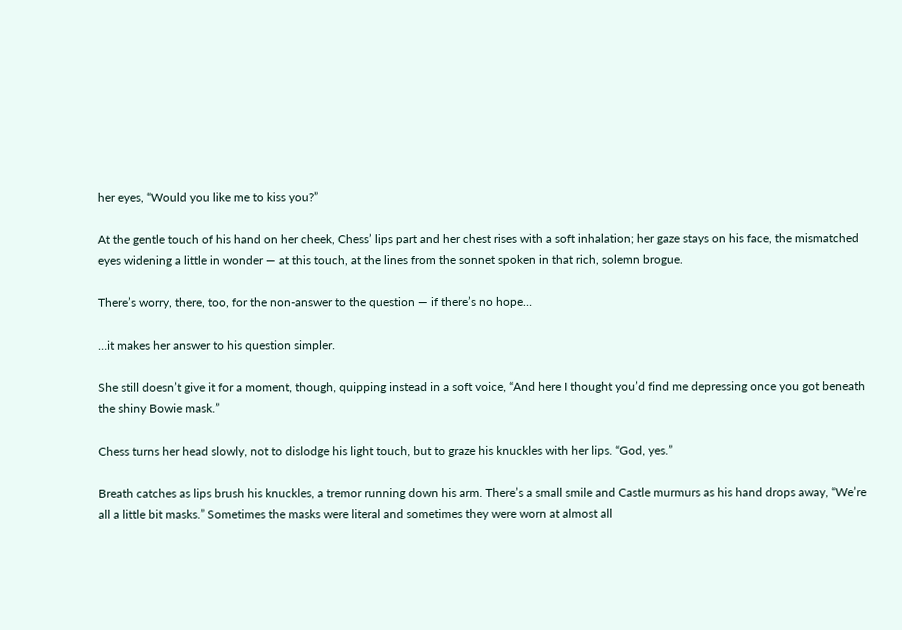her eyes, “Would you like me to kiss you?”

At the gentle touch of his hand on her cheek, Chess’ lips part and her chest rises with a soft inhalation; her gaze stays on his face, the mismatched eyes widening a little in wonder — at this touch, at the lines from the sonnet spoken in that rich, solemn brogue.

There’s worry, there, too, for the non-answer to the question — if there’s no hope…

…it makes her answer to his question simpler.

She still doesn’t give it for a moment, though, quipping instead in a soft voice, “And here I thought you’d find me depressing once you got beneath the shiny Bowie mask.”

Chess turns her head slowly, not to dislodge his light touch, but to graze his knuckles with her lips. “God, yes.”

Breath catches as lips brush his knuckles, a tremor running down his arm. There’s a small smile and Castle murmurs as his hand drops away, “We’re all a little bit masks.” Sometimes the masks were literal and sometimes they were worn at almost all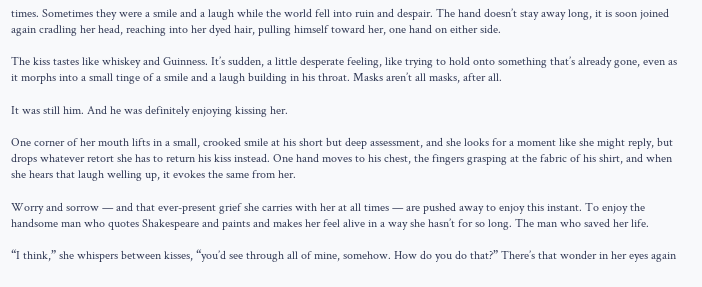times. Sometimes they were a smile and a laugh while the world fell into ruin and despair. The hand doesn’t stay away long, it is soon joined again cradling her head, reaching into her dyed hair, pulling himself toward her, one hand on either side.

The kiss tastes like whiskey and Guinness. It’s sudden, a little desperate feeling, like trying to hold onto something that’s already gone, even as it morphs into a small tinge of a smile and a laugh building in his throat. Masks aren’t all masks, after all.

It was still him. And he was definitely enjoying kissing her.

One corner of her mouth lifts in a small, crooked smile at his short but deep assessment, and she looks for a moment like she might reply, but drops whatever retort she has to return his kiss instead. One hand moves to his chest, the fingers grasping at the fabric of his shirt, and when she hears that laugh welling up, it evokes the same from her.

Worry and sorrow — and that ever-present grief she carries with her at all times — are pushed away to enjoy this instant. To enjoy the handsome man who quotes Shakespeare and paints and makes her feel alive in a way she hasn’t for so long. The man who saved her life.

“I think,” she whispers between kisses, “you’d see through all of mine, somehow. How do you do that?” There’s that wonder in her eyes again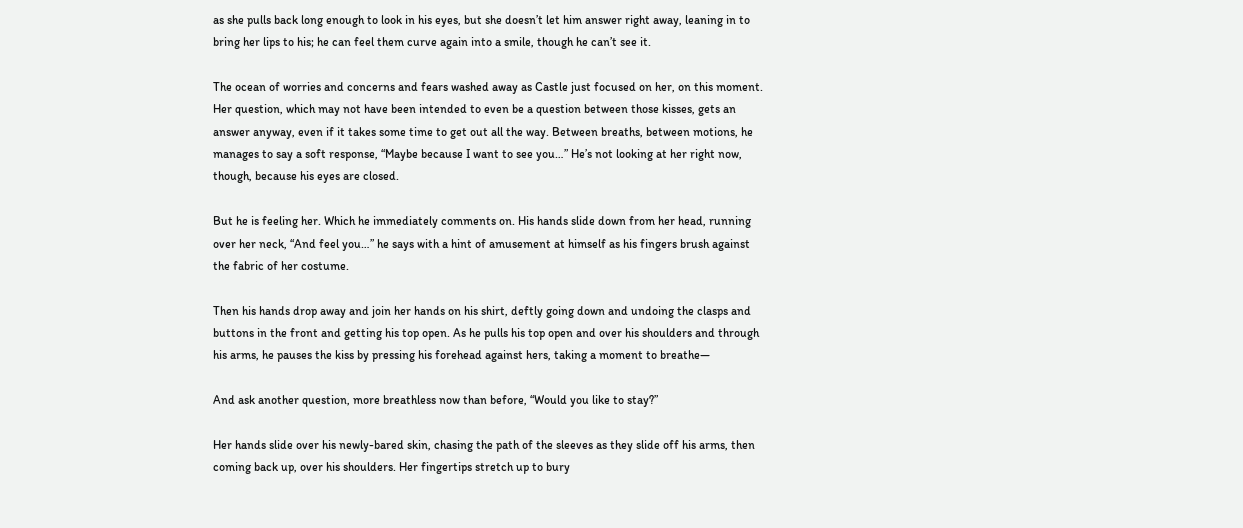as she pulls back long enough to look in his eyes, but she doesn’t let him answer right away, leaning in to bring her lips to his; he can feel them curve again into a smile, though he can’t see it.

The ocean of worries and concerns and fears washed away as Castle just focused on her, on this moment. Her question, which may not have been intended to even be a question between those kisses, gets an answer anyway, even if it takes some time to get out all the way. Between breaths, between motions, he manages to say a soft response, “Maybe because I want to see you…” He’s not looking at her right now, though, because his eyes are closed.

But he is feeling her. Which he immediately comments on. His hands slide down from her head, running over her neck, “And feel you…” he says with a hint of amusement at himself as his fingers brush against the fabric of her costume.

Then his hands drop away and join her hands on his shirt, deftly going down and undoing the clasps and buttons in the front and getting his top open. As he pulls his top open and over his shoulders and through his arms, he pauses the kiss by pressing his forehead against hers, taking a moment to breathe—

And ask another question, more breathless now than before, “Would you like to stay?”

Her hands slide over his newly-bared skin, chasing the path of the sleeves as they slide off his arms, then coming back up, over his shoulders. Her fingertips stretch up to bury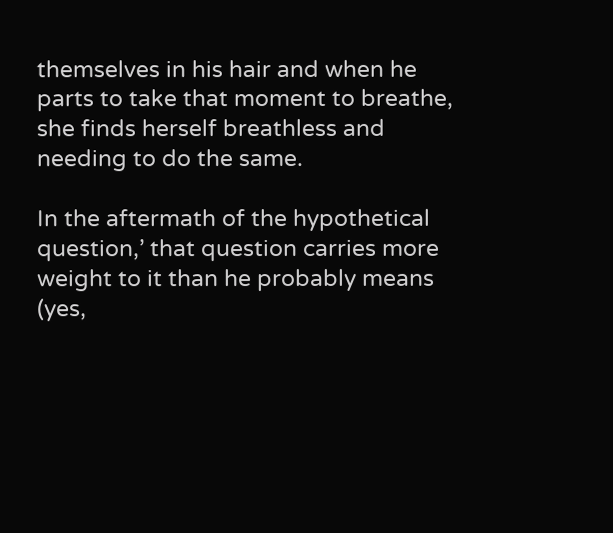themselves in his hair and when he parts to take that moment to breathe, she finds herself breathless and needing to do the same.

In the aftermath of the hypothetical question,’ that question carries more weight to it than he probably means (yes,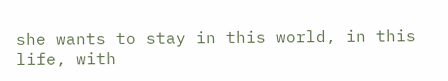she wants to stay in this world, in this life, with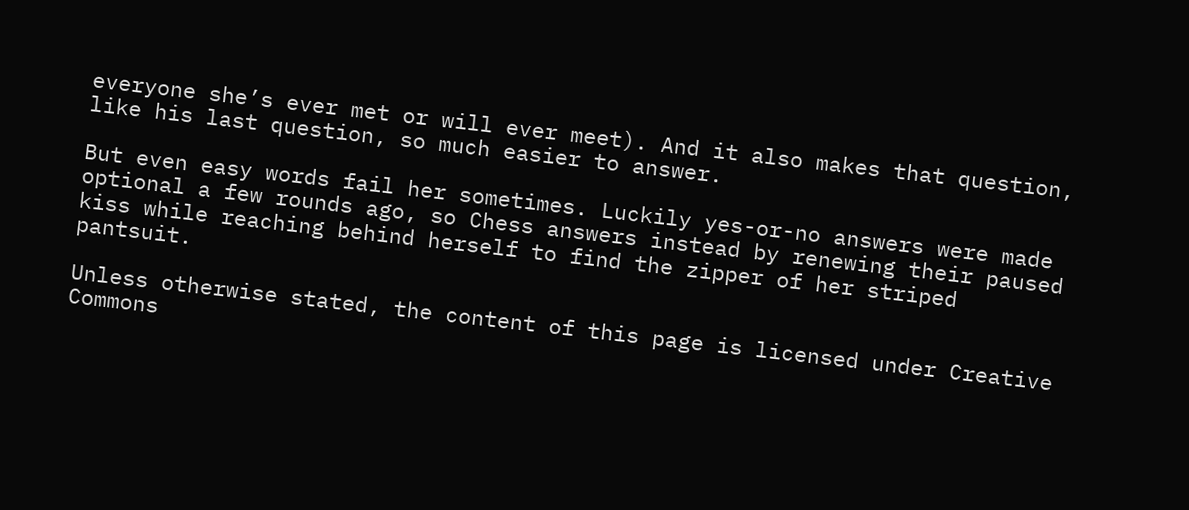everyone she’s ever met or will ever meet). And it also makes that question, like his last question, so much easier to answer.

But even easy words fail her sometimes. Luckily yes-or-no answers were made optional a few rounds ago, so Chess answers instead by renewing their paused kiss while reaching behind herself to find the zipper of her striped pantsuit.

Unless otherwise stated, the content of this page is licensed under Creative Commons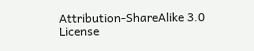Attribution-ShareAlike 3.0 License